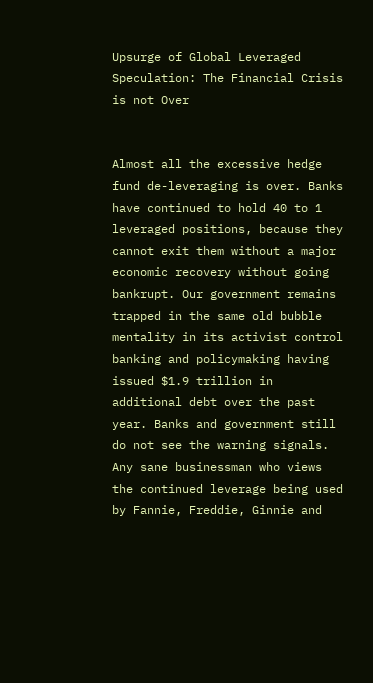Upsurge of Global Leveraged Speculation: The Financial Crisis is not Over


Almost all the excessive hedge fund de-leveraging is over. Banks have continued to hold 40 to 1 leveraged positions, because they cannot exit them without a major economic recovery without going bankrupt. Our government remains trapped in the same old bubble mentality in its activist control banking and policymaking having issued $1.9 trillion in additional debt over the past year. Banks and government still do not see the warning signals. Any sane businessman who views the continued leverage being used by Fannie, Freddie, Ginnie and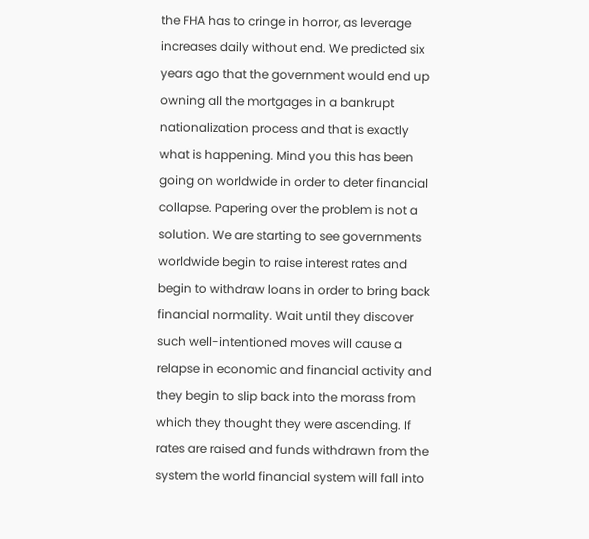the FHA has to cringe in horror, as leverage increases daily without end. We predicted six years ago that the government would end up owning all the mortgages in a bankrupt nationalization process and that is exactly what is happening. Mind you this has been going on worldwide in order to deter financial collapse. Papering over the problem is not a solution. We are starting to see governments worldwide begin to raise interest rates and begin to withdraw loans in order to bring back financial normality. Wait until they discover such well-intentioned moves will cause a relapse in economic and financial activity and they begin to slip back into the morass from which they thought they were ascending. If rates are raised and funds withdrawn from the system the world financial system will fall into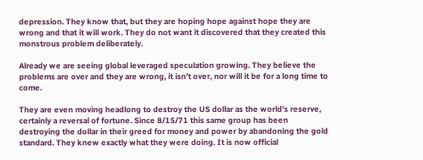depression. They know that, but they are hoping hope against hope they are wrong and that it will work. They do not want it discovered that they created this monstrous problem deliberately.

Already we are seeing global leveraged speculation growing. They believe the problems are over and they are wrong, it isn’t over, nor will it be for a long time to come.

They are even moving headlong to destroy the US dollar as the world’s reserve, certainly a reversal of fortune. Since 8/15/71 this same group has been destroying the dollar in their greed for money and power by abandoning the gold standard. They knew exactly what they were doing. It is now official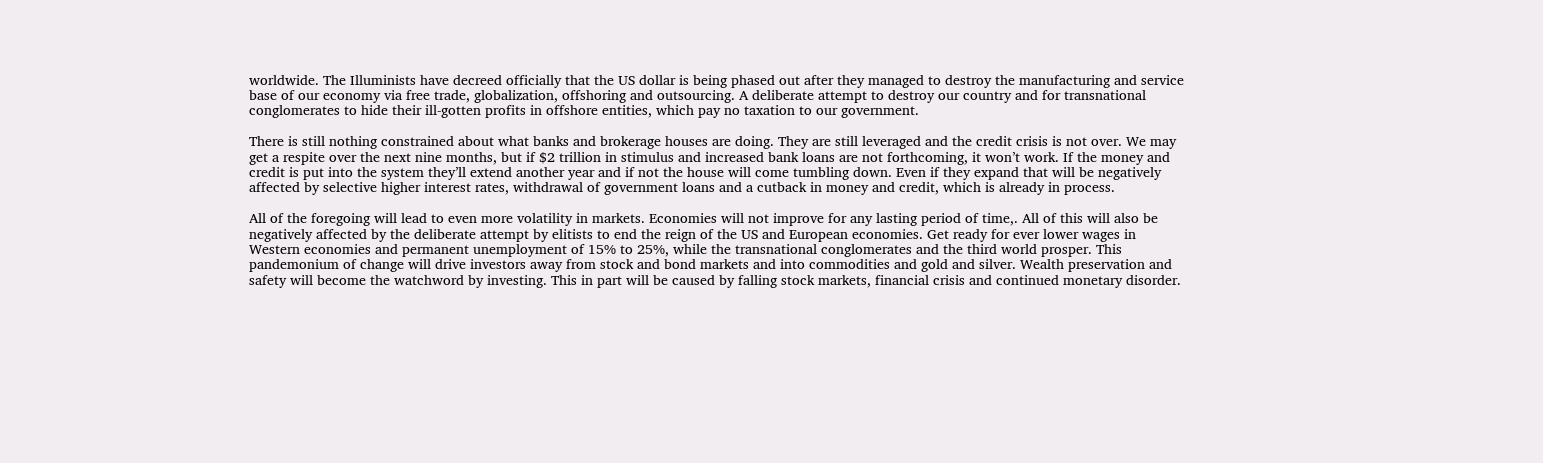worldwide. The Illuminists have decreed officially that the US dollar is being phased out after they managed to destroy the manufacturing and service base of our economy via free trade, globalization, offshoring and outsourcing. A deliberate attempt to destroy our country and for transnational conglomerates to hide their ill-gotten profits in offshore entities, which pay no taxation to our government.

There is still nothing constrained about what banks and brokerage houses are doing. They are still leveraged and the credit crisis is not over. We may get a respite over the next nine months, but if $2 trillion in stimulus and increased bank loans are not forthcoming, it won’t work. If the money and credit is put into the system they’ll extend another year and if not the house will come tumbling down. Even if they expand that will be negatively affected by selective higher interest rates, withdrawal of government loans and a cutback in money and credit, which is already in process.

All of the foregoing will lead to even more volatility in markets. Economies will not improve for any lasting period of time,. All of this will also be negatively affected by the deliberate attempt by elitists to end the reign of the US and European economies. Get ready for ever lower wages in Western economies and permanent unemployment of 15% to 25%, while the transnational conglomerates and the third world prosper. This pandemonium of change will drive investors away from stock and bond markets and into commodities and gold and silver. Wealth preservation and safety will become the watchword by investing. This in part will be caused by falling stock markets, financial crisis and continued monetary disorder.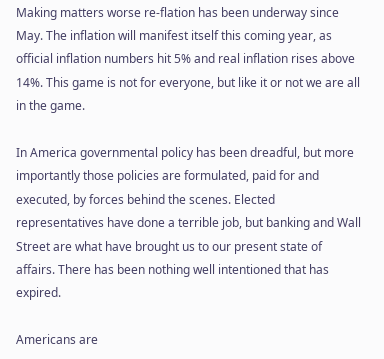Making matters worse re-flation has been underway since May. The inflation will manifest itself this coming year, as official inflation numbers hit 5% and real inflation rises above 14%. This game is not for everyone, but like it or not we are all in the game.

In America governmental policy has been dreadful, but more importantly those policies are formulated, paid for and executed, by forces behind the scenes. Elected representatives have done a terrible job, but banking and Wall Street are what have brought us to our present state of affairs. There has been nothing well intentioned that has expired.

Americans are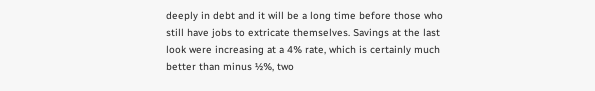deeply in debt and it will be a long time before those who still have jobs to extricate themselves. Savings at the last look were increasing at a 4% rate, which is certainly much better than minus ½%, two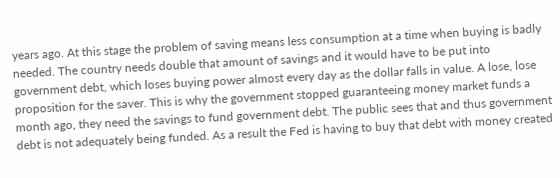years ago. At this stage the problem of saving means less consumption at a time when buying is badly needed. The country needs double that amount of savings and it would have to be put into government debt, which loses buying power almost every day as the dollar falls in value. A lose, lose proposition for the saver. This is why the government stopped guaranteeing money market funds a month ago, they need the savings to fund government debt. The public sees that and thus government debt is not adequately being funded. As a result the Fed is having to buy that debt with money created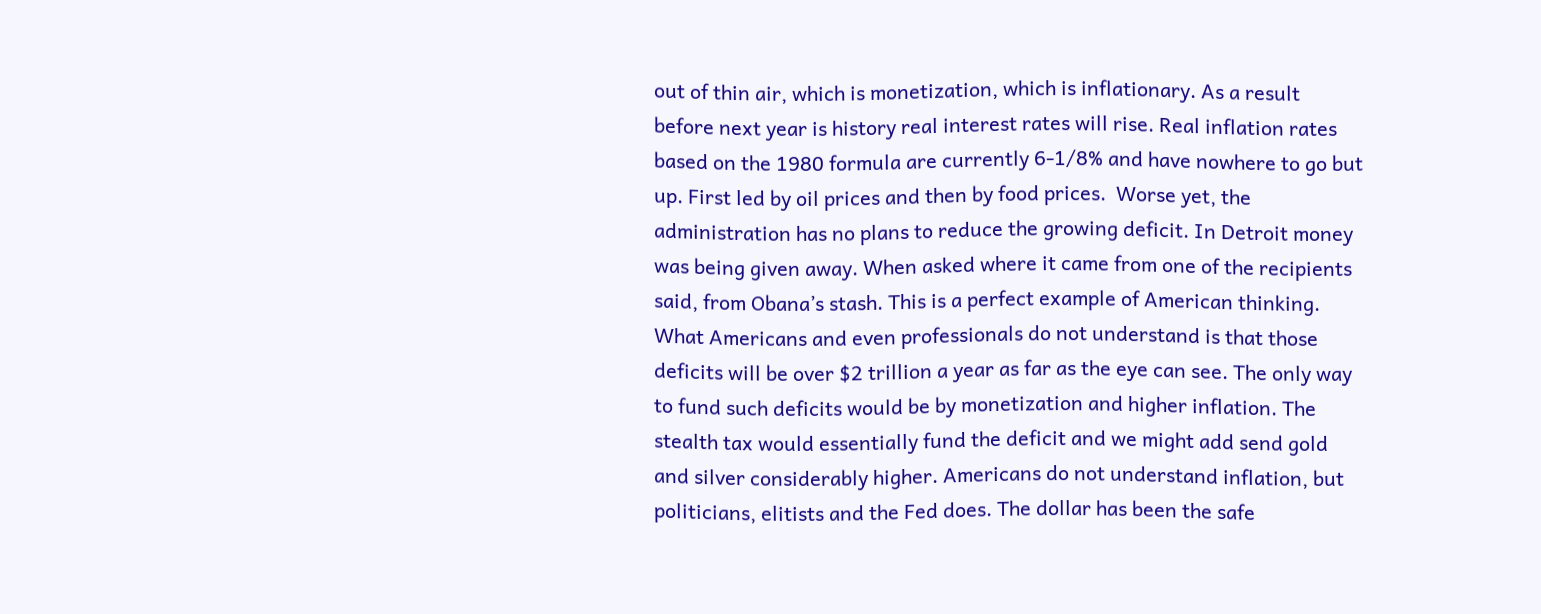out of thin air, which is monetization, which is inflationary. As a result before next year is history real interest rates will rise. Real inflation rates based on the 1980 formula are currently 6-1/8% and have nowhere to go but up. First led by oil prices and then by food prices.  Worse yet, the administration has no plans to reduce the growing deficit. In Detroit money was being given away. When asked where it came from one of the recipients said, from Obana’s stash. This is a perfect example of American thinking. What Americans and even professionals do not understand is that those deficits will be over $2 trillion a year as far as the eye can see. The only way to fund such deficits would be by monetization and higher inflation. The stealth tax would essentially fund the deficit and we might add send gold and silver considerably higher. Americans do not understand inflation, but politicians, elitists and the Fed does. The dollar has been the safe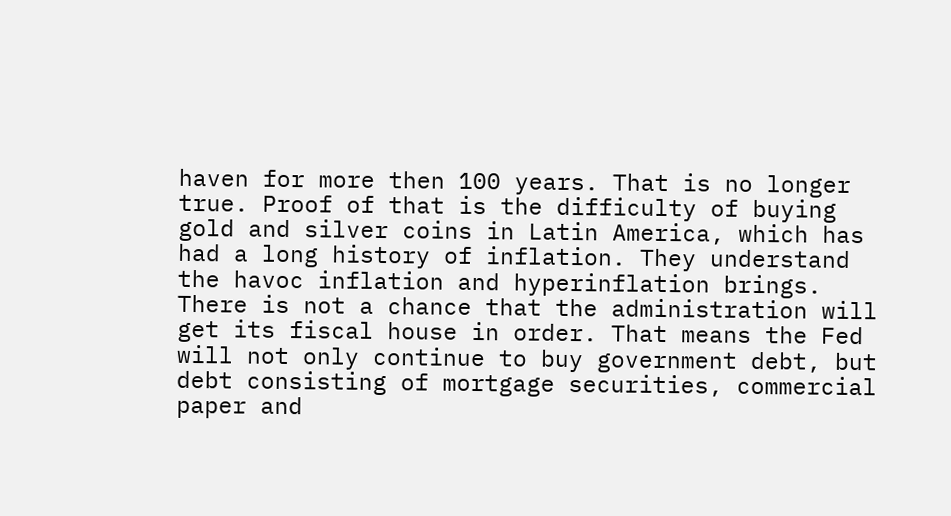haven for more then 100 years. That is no longer true. Proof of that is the difficulty of buying gold and silver coins in Latin America, which has had a long history of inflation. They understand the havoc inflation and hyperinflation brings. There is not a chance that the administration will get its fiscal house in order. That means the Fed will not only continue to buy government debt, but debt consisting of mortgage securities, commercial paper and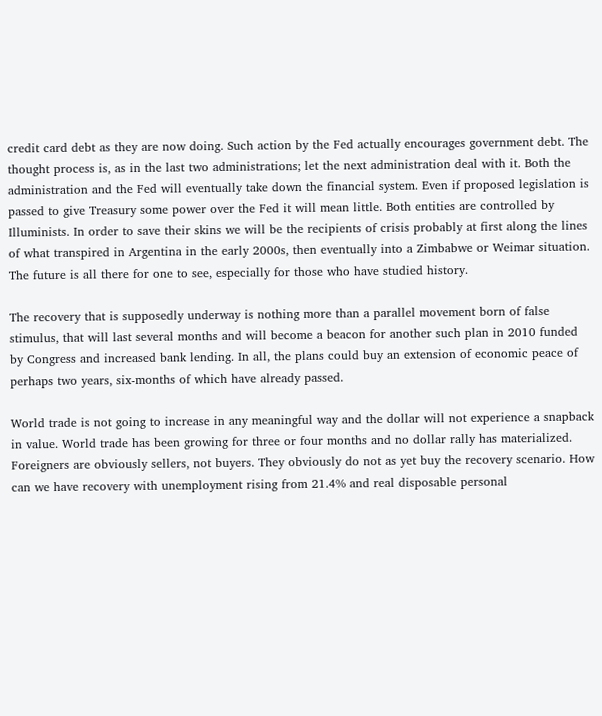credit card debt as they are now doing. Such action by the Fed actually encourages government debt. The thought process is, as in the last two administrations; let the next administration deal with it. Both the administration and the Fed will eventually take down the financial system. Even if proposed legislation is passed to give Treasury some power over the Fed it will mean little. Both entities are controlled by Illuminists. In order to save their skins we will be the recipients of crisis probably at first along the lines of what transpired in Argentina in the early 2000s, then eventually into a Zimbabwe or Weimar situation. The future is all there for one to see, especially for those who have studied history.

The recovery that is supposedly underway is nothing more than a parallel movement born of false stimulus, that will last several months and will become a beacon for another such plan in 2010 funded by Congress and increased bank lending. In all, the plans could buy an extension of economic peace of perhaps two years, six-months of which have already passed.

World trade is not going to increase in any meaningful way and the dollar will not experience a snapback in value. World trade has been growing for three or four months and no dollar rally has materialized. Foreigners are obviously sellers, not buyers. They obviously do not as yet buy the recovery scenario. How can we have recovery with unemployment rising from 21.4% and real disposable personal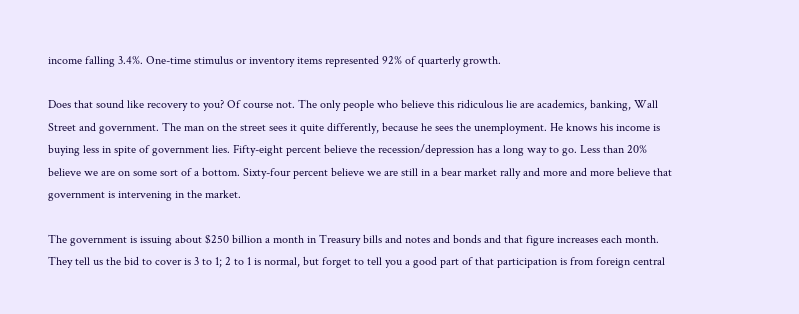income falling 3.4%. One-time stimulus or inventory items represented 92% of quarterly growth.

Does that sound like recovery to you? Of course not. The only people who believe this ridiculous lie are academics, banking, Wall Street and government. The man on the street sees it quite differently, because he sees the unemployment. He knows his income is buying less in spite of government lies. Fifty-eight percent believe the recession/depression has a long way to go. Less than 20% believe we are on some sort of a bottom. Sixty-four percent believe we are still in a bear market rally and more and more believe that government is intervening in the market.

The government is issuing about $250 billion a month in Treasury bills and notes and bonds and that figure increases each month. They tell us the bid to cover is 3 to 1; 2 to 1 is normal, but forget to tell you a good part of that participation is from foreign central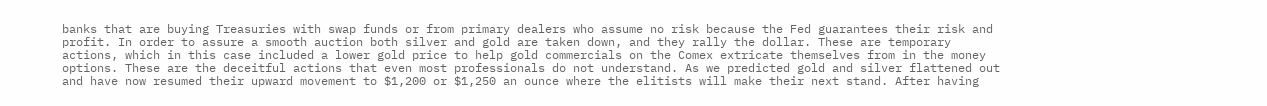banks that are buying Treasuries with swap funds or from primary dealers who assume no risk because the Fed guarantees their risk and profit. In order to assure a smooth auction both silver and gold are taken down, and they rally the dollar. These are temporary actions, which in this case included a lower gold price to help gold commercials on the Comex extricate themselves from in the money options. These are the deceitful actions that even most professionals do not understand. As we predicted gold and silver flattened out and have now resumed their upward movement to $1,200 or $1,250 an ounce where the elitists will make their next stand. After having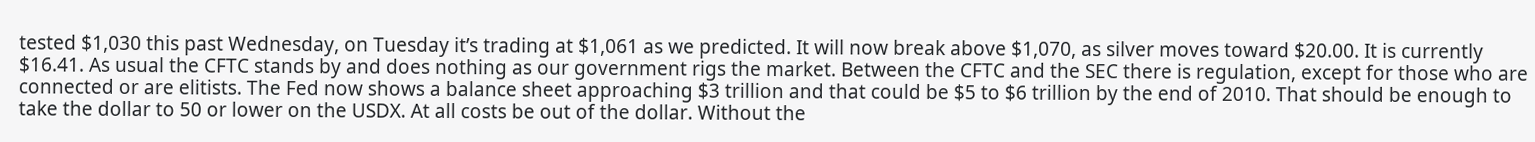tested $1,030 this past Wednesday, on Tuesday it’s trading at $1,061 as we predicted. It will now break above $1,070, as silver moves toward $20.00. It is currently $16.41. As usual the CFTC stands by and does nothing as our government rigs the market. Between the CFTC and the SEC there is regulation, except for those who are connected or are elitists. The Fed now shows a balance sheet approaching $3 trillion and that could be $5 to $6 trillion by the end of 2010. That should be enough to take the dollar to 50 or lower on the USDX. At all costs be out of the dollar. Without the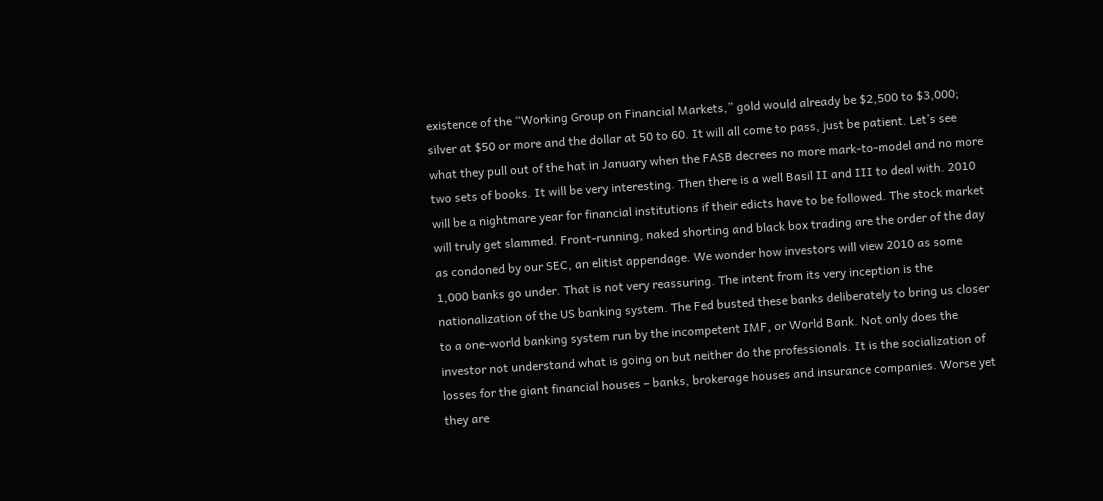existence of the “Working Group on Financial Markets,” gold would already be $2,500 to $3,000; silver at $50 or more and the dollar at 50 to 60. It will all come to pass, just be patient. Let’s see what they pull out of the hat in January when the FASB decrees no more mark-to-model and no more two sets of books. It will be very interesting. Then there is a well Basil II and III to deal with. 2010 will be a nightmare year for financial institutions if their edicts have to be followed. The stock market will truly get slammed. Front-running, naked shorting and black box trading are the order of the day as condoned by our SEC, an elitist appendage. We wonder how investors will view 2010 as some 1,000 banks go under. That is not very reassuring. The intent from its very inception is the nationalization of the US banking system. The Fed busted these banks deliberately to bring us closer to a one-world banking system run by the incompetent IMF, or World Bank. Not only does the investor not understand what is going on but neither do the professionals. It is the socialization of losses for the giant financial houses – banks, brokerage houses and insurance companies. Worse yet they are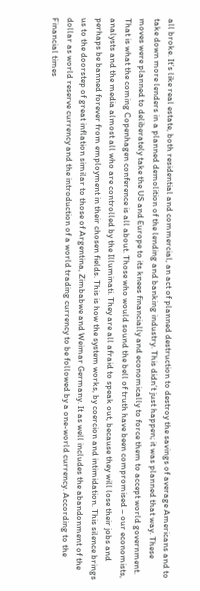all broke. It’s like real estate, both residential and commercial, an act of planned destruction to destroy the savings of average Americans and to take down more lenders in a planned demolition of the lending and banking industry. This didn’t just happen; it was planned that way. These moves were planned to deliberately take the US and Europe to its knees financially and economically to force them to accept world government. That is what the coming Copenhagen conference is all about. Those who would sound the bell of truth have been compromised – our economists, analysts and the media almost all who are controlled by the Illuminati. They are all afraid to speak out, because they will lose their jobs and perhaps be banned forever from employment in their chosen fields. This is how the system works, by coercion and intimidation. This silence brings us to the doorstep of great inflation similar to those of Argentina, Zimbabwe and Weimar Germany. It as well includes the abandonment of the dollar as world reserve currency and the introduction of a world trading currency to be followed by a one-world currency. According to the Financial times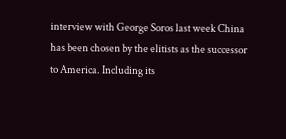interview with George Soros last week China has been chosen by the elitists as the successor to America. Including its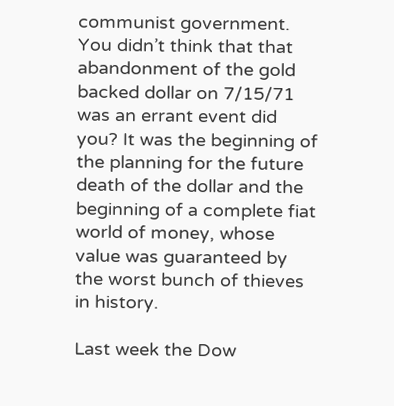communist government. You didn’t think that that abandonment of the gold backed dollar on 7/15/71 was an errant event did you? It was the beginning of the planning for the future death of the dollar and the beginning of a complete fiat world of money, whose value was guaranteed by the worst bunch of thieves in history.

Last week the Dow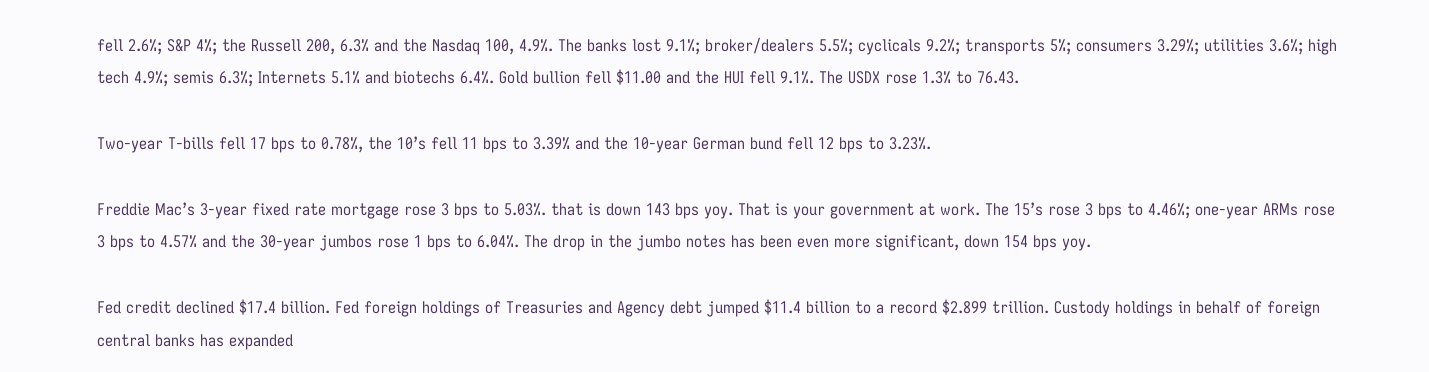fell 2.6%; S&P 4%; the Russell 200, 6.3% and the Nasdaq 100, 4.9%. The banks lost 9.1%; broker/dealers 5.5%; cyclicals 9.2%; transports 5%; consumers 3.29%; utilities 3.6%; high tech 4.9%; semis 6.3%; Internets 5.1% and biotechs 6.4%. Gold bullion fell $11.00 and the HUI fell 9.1%. The USDX rose 1.3% to 76.43.

Two-year T-bills fell 17 bps to 0.78%, the 10’s fell 11 bps to 3.39% and the 10-year German bund fell 12 bps to 3.23%.

Freddie Mac’s 3-year fixed rate mortgage rose 3 bps to 5.03%. that is down 143 bps yoy. That is your government at work. The 15’s rose 3 bps to 4.46%; one-year ARMs rose 3 bps to 4.57% and the 30-year jumbos rose 1 bps to 6.04%. The drop in the jumbo notes has been even more significant, down 154 bps yoy.

Fed credit declined $17.4 billion. Fed foreign holdings of Treasuries and Agency debt jumped $11.4 billion to a record $2.899 trillion. Custody holdings in behalf of foreign central banks has expanded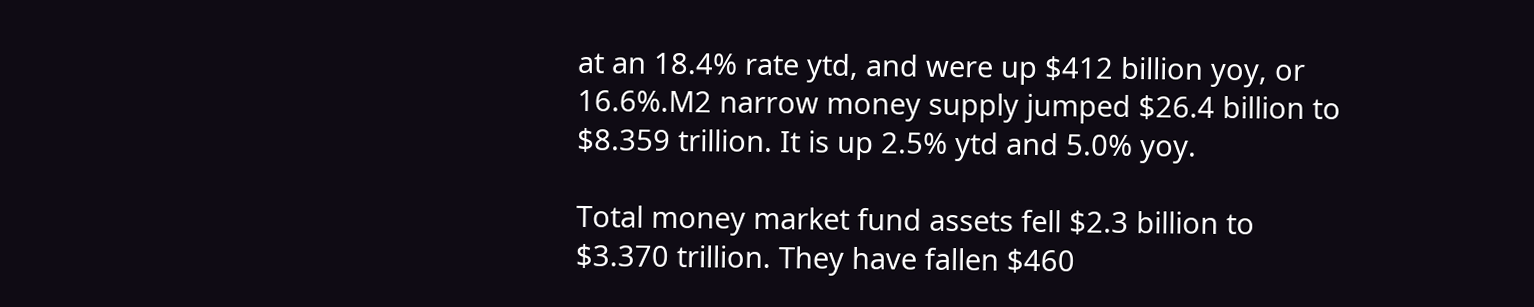at an 18.4% rate ytd, and were up $412 billion yoy, or 16.6%.M2 narrow money supply jumped $26.4 billion to $8.359 trillion. It is up 2.5% ytd and 5.0% yoy.

Total money market fund assets fell $2.3 billion to $3.370 trillion. They have fallen $460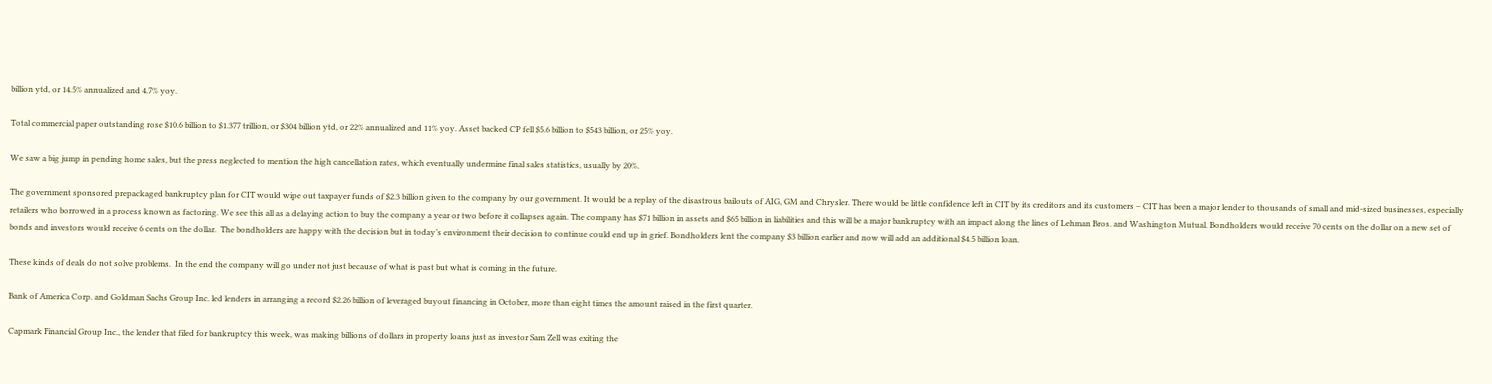billion ytd, or 14.5% annualized and 4.7% yoy.

Total commercial paper outstanding rose $10.6 billion to $1.377 trillion, or $304 billion ytd, or 22% annualized and 11% yoy. Asset backed CP fell $5.6 billion to $543 billion, or 25% yoy.

We saw a big jump in pending home sales, but the press neglected to mention the high cancellation rates, which eventually undermine final sales statistics, usually by 20%.

The government sponsored prepackaged bankruptcy plan for CIT would wipe out taxpayer funds of $2.3 billion given to the company by our government. It would be a replay of the disastrous bailouts of AIG, GM and Chrysler. There would be little confidence left in CIT by its creditors and its customers – CIT has been a major lender to thousands of small and mid-sized businesses, especially retailers who borrowed in a process known as factoring. We see this all as a delaying action to buy the company a year or two before it collapses again. The company has $71 billion in assets and $65 billion in liabilities and this will be a major bankruptcy with an impact along the lines of Lehman Bros. and Washington Mutual. Bondholders would receive 70 cents on the dollar on a new set of bonds and investors would receive 6 cents on the dollar.  The bondholders are happy with the decision but in today’s environment their decision to continue could end up in grief. Bondholders lent the company $3 billion earlier and now will add an additional $4.5 billion loan.

These kinds of deals do not solve problems.  In the end the company will go under not just because of what is past but what is coming in the future.

Bank of America Corp. and Goldman Sachs Group Inc. led lenders in arranging a record $2.26 billion of leveraged buyout financing in October, more than eight times the amount raised in the first quarter.

Capmark Financial Group Inc., the lender that filed for bankruptcy this week, was making billions of dollars in property loans just as investor Sam Zell was exiting the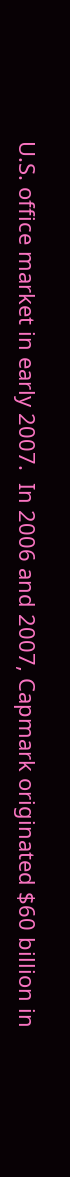U.S. office market in early 2007.  In 2006 and 2007, Capmark originated $60 billion in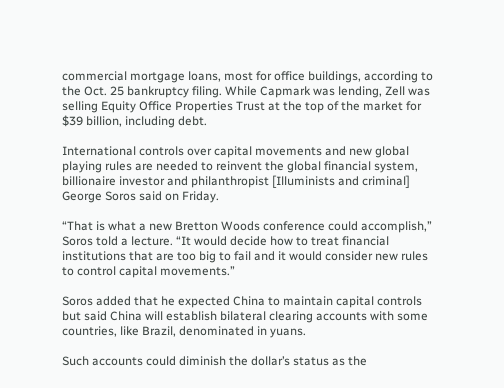commercial mortgage loans, most for office buildings, according to the Oct. 25 bankruptcy filing. While Capmark was lending, Zell was selling Equity Office Properties Trust at the top of the market for $39 billion, including debt.

International controls over capital movements and new global playing rules are needed to reinvent the global financial system, billionaire investor and philanthropist [Illuminists and criminal] George Soros said on Friday.

“That is what a new Bretton Woods conference could accomplish,” Soros told a lecture. “It would decide how to treat financial institutions that are too big to fail and it would consider new rules to control capital movements.”

Soros added that he expected China to maintain capital controls but said China will establish bilateral clearing accounts with some countries, like Brazil, denominated in yuans.

Such accounts could diminish the dollar’s status as the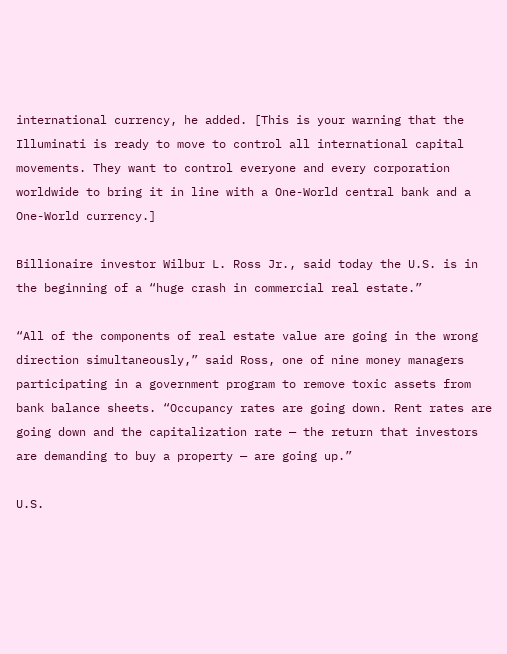international currency, he added. [This is your warning that the Illuminati is ready to move to control all international capital movements. They want to control everyone and every corporation worldwide to bring it in line with a One-World central bank and a One-World currency.]

Billionaire investor Wilbur L. Ross Jr., said today the U.S. is in the beginning of a “huge crash in commercial real estate.”

“All of the components of real estate value are going in the wrong direction simultaneously,” said Ross, one of nine money managers participating in a government program to remove toxic assets from bank balance sheets. “Occupancy rates are going down. Rent rates are going down and the capitalization rate — the return that investors are demanding to buy a property — are going up.”

U.S.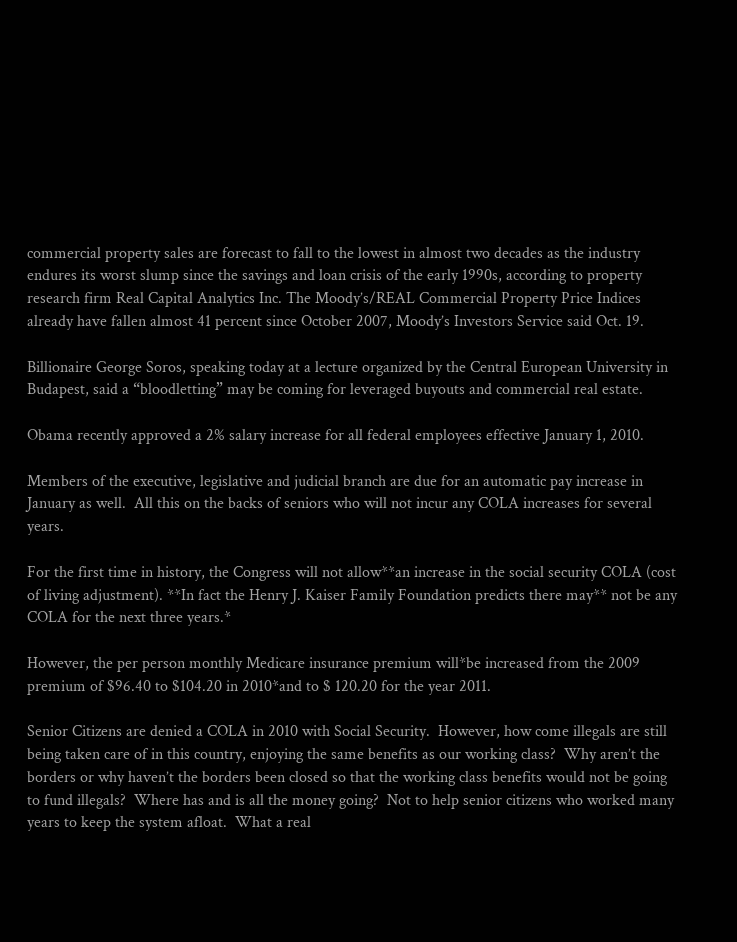commercial property sales are forecast to fall to the lowest in almost two decades as the industry endures its worst slump since the savings and loan crisis of the early 1990s, according to property research firm Real Capital Analytics Inc. The Moody’s/REAL Commercial Property Price Indices already have fallen almost 41 percent since October 2007, Moody’s Investors Service said Oct. 19.

Billionaire George Soros, speaking today at a lecture organized by the Central European University in Budapest, said a “bloodletting” may be coming for leveraged buyouts and commercial real estate.

Obama recently approved a 2% salary increase for all federal employees effective January 1, 2010.

Members of the executive, legislative and judicial branch are due for an automatic pay increase in January as well.  All this on the backs of seniors who will not incur any COLA increases for several years.

For the first time in history, the Congress will not allow**an increase in the social security COLA (cost of living adjustment). **In fact the Henry J. Kaiser Family Foundation predicts there may** not be any COLA for the next three years.*

However, the per person monthly Medicare insurance premium will*be increased from the 2009 premium of $96.40 to $104.20 in 2010*and to $ 120.20 for the year 2011.

Senior Citizens are denied a COLA in 2010 with Social Security.  However, how come illegals are still being taken care of in this country, enjoying the same benefits as our working class?  Why aren’t the borders or why haven’t the borders been closed so that the working class benefits would not be going to fund illegals?  Where has and is all the money going?  Not to help senior citizens who worked many years to keep the system afloat.  What a real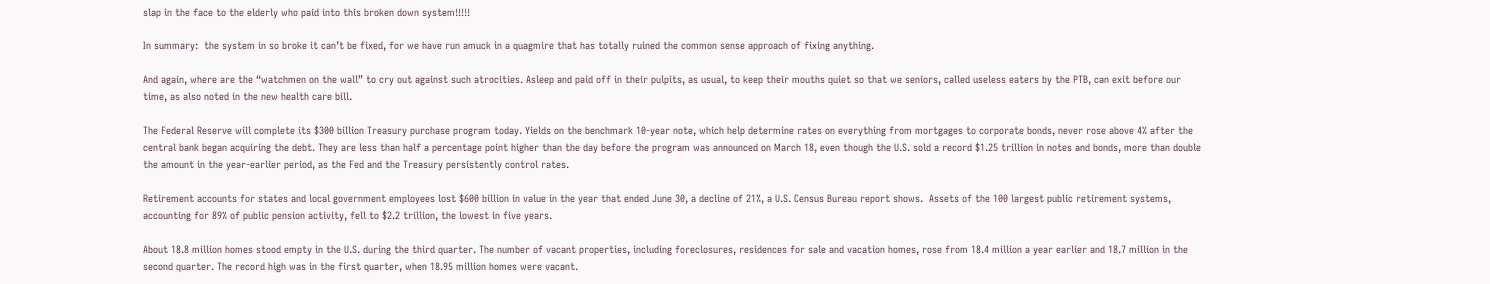slap in the face to the elderly who paid into this broken down system!!!!!

In summary:  the system in so broke it can’t be fixed, for we have run amuck in a quagmire that has totally ruined the common sense approach of fixing anything.

And again, where are the “watchmen on the wall” to cry out against such atrocities. Asleep and paid off in their pulpits, as usual, to keep their mouths quiet so that we seniors, called useless eaters by the PTB, can exit before our time, as also noted in the new health care bill.

The Federal Reserve will complete its $300 billion Treasury purchase program today. Yields on the benchmark 10-year note, which help determine rates on everything from mortgages to corporate bonds, never rose above 4% after the central bank began acquiring the debt. They are less than half a percentage point higher than the day before the program was announced on March 18, even though the U.S. sold a record $1.25 trillion in notes and bonds, more than double the amount in the year-earlier period, as the Fed and the Treasury persistently control rates.

Retirement accounts for states and local government employees lost $600 billion in value in the year that ended June 30, a decline of 21%, a U.S. Census Bureau report shows.  Assets of the 100 largest public retirement systems, accounting for 89% of public pension activity, fell to $2.2 trillion, the lowest in five years.

About 18.8 million homes stood empty in the U.S. during the third quarter. The number of vacant properties, including foreclosures, residences for sale and vacation homes, rose from 18.4 million a year earlier and 18.7 million in the second quarter. The record high was in the first quarter, when 18.95 million homes were vacant.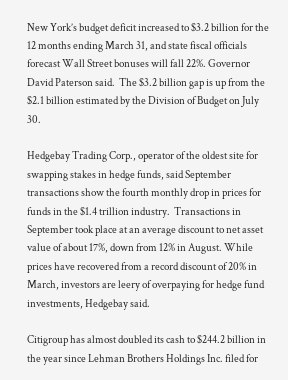New York’s budget deficit increased to $3.2 billion for the 12 months ending March 31, and state fiscal officials forecast Wall Street bonuses will fall 22%. Governor David Paterson said.  The $3.2 billion gap is up from the $2.1 billion estimated by the Division of Budget on July 30.

Hedgebay Trading Corp., operator of the oldest site for swapping stakes in hedge funds, said September transactions show the fourth monthly drop in prices for funds in the $1.4 trillion industry.  Transactions in September took place at an average discount to net asset value of about 17%, down from 12% in August. While prices have recovered from a record discount of 20% in March, investors are leery of overpaying for hedge fund investments, Hedgebay said.

Citigroup has almost doubled its cash to $244.2 billion in the year since Lehman Brothers Holdings Inc. filed for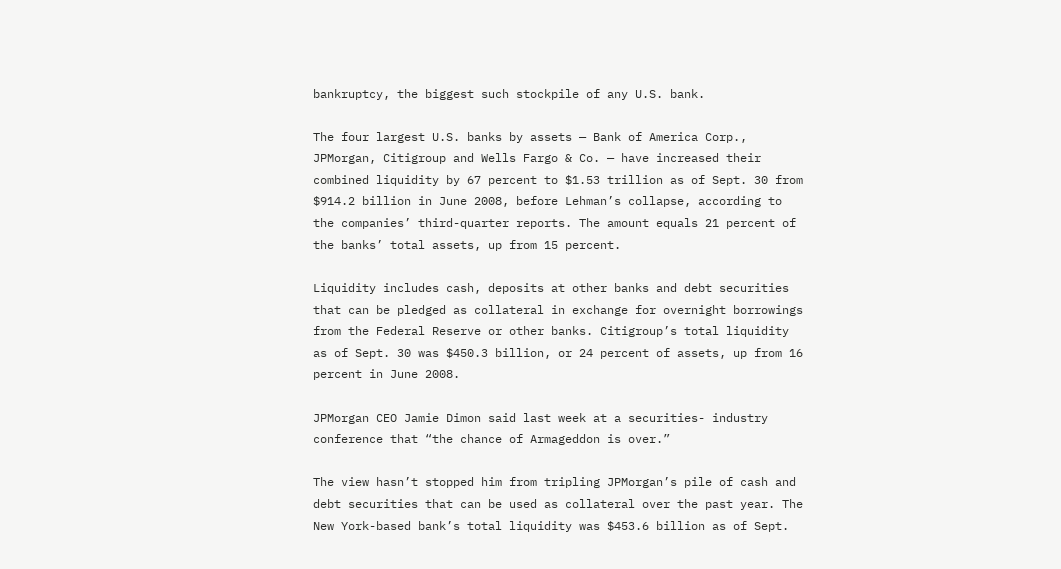bankruptcy, the biggest such stockpile of any U.S. bank.

The four largest U.S. banks by assets — Bank of America Corp., JPMorgan, Citigroup and Wells Fargo & Co. — have increased their combined liquidity by 67 percent to $1.53 trillion as of Sept. 30 from $914.2 billion in June 2008, before Lehman’s collapse, according to the companies’ third-quarter reports. The amount equals 21 percent of the banks’ total assets, up from 15 percent.

Liquidity includes cash, deposits at other banks and debt securities that can be pledged as collateral in exchange for overnight borrowings from the Federal Reserve or other banks. Citigroup’s total liquidity as of Sept. 30 was $450.3 billion, or 24 percent of assets, up from 16 percent in June 2008.

JPMorgan CEO Jamie Dimon said last week at a securities- industry conference that “the chance of Armageddon is over.”

The view hasn’t stopped him from tripling JPMorgan’s pile of cash and debt securities that can be used as collateral over the past year. The New York-based bank’s total liquidity was $453.6 billion as of Sept.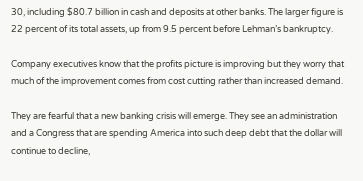30, including $80.7 billion in cash and deposits at other banks. The larger figure is 22 percent of its total assets, up from 9.5 percent before Lehman’s bankruptcy.

Company executives know that the profits picture is improving but they worry that much of the improvement comes from cost cutting rather than increased demand.

They are fearful that a new banking crisis will emerge. They see an administration and a Congress that are spending America into such deep debt that the dollar will continue to decline,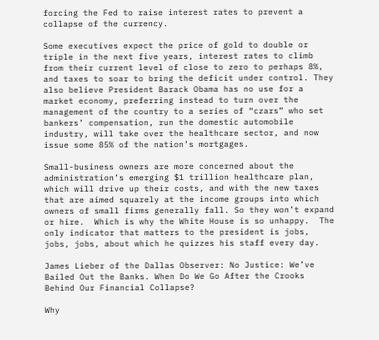forcing the Fed to raise interest rates to prevent a collapse of the currency.

Some executives expect the price of gold to double or triple in the next five years, interest rates to climb from their current level of close to zero to perhaps 8%, and taxes to soar to bring the deficit under control. They also believe President Barack Obama has no use for a market economy, preferring instead to turn over the management of the country to a series of “czars” who set bankers’ compensation, run the domestic automobile industry, will take over the healthcare sector, and now issue some 85% of the nation’s mortgages.

Small-business owners are more concerned about the administration’s emerging $1 trillion healthcare plan, which will drive up their costs, and with the new taxes that are aimed squarely at the income groups into which owners of small firms generally fall. So they won’t expand or hire.  Which is why the White House is so unhappy.  The only indicator that matters to the president is jobs, jobs, jobs, about which he quizzes his staff every day.

James Lieber of the Dallas Observer: No Justice: We’ve Bailed Out the Banks. When Do We Go After the Crooks Behind Our Financial Collapse?

Why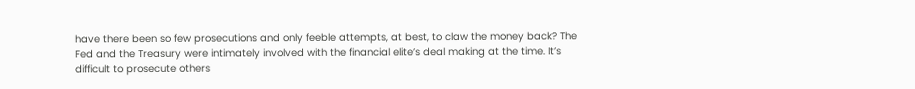have there been so few prosecutions and only feeble attempts, at best, to claw the money back? The Fed and the Treasury were intimately involved with the financial elite’s deal making at the time. It’s difficult to prosecute others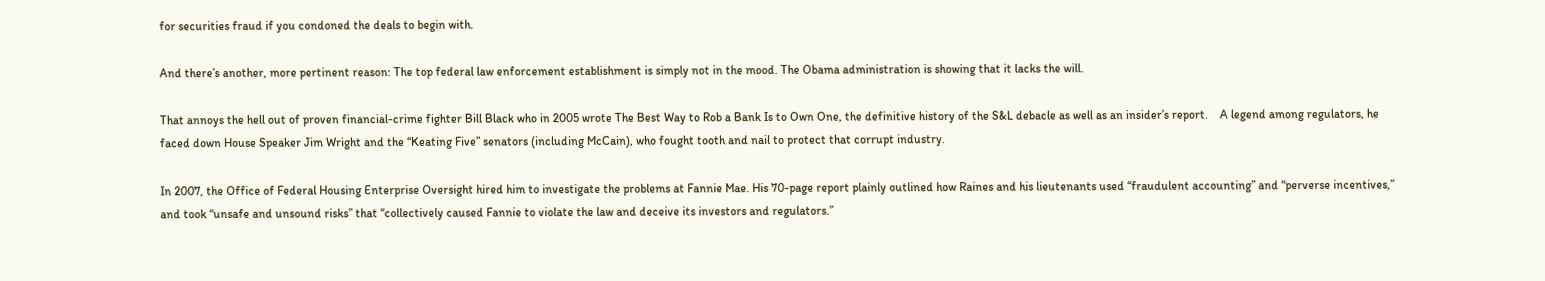for securities fraud if you condoned the deals to begin with.

And there’s another, more pertinent reason: The top federal law enforcement establishment is simply not in the mood. The Obama administration is showing that it lacks the will.

That annoys the hell out of proven financial-crime fighter Bill Black who in 2005 wrote The Best Way to Rob a Bank Is to Own One, the definitive history of the S&L debacle as well as an insider’s report.    A legend among regulators, he faced down House Speaker Jim Wright and the “Keating Five” senators (including McCain), who fought tooth and nail to protect that corrupt industry.

In 2007, the Office of Federal Housing Enterprise Oversight hired him to investigate the problems at Fannie Mae. His 70-page report plainly outlined how Raines and his lieutenants used “fraudulent accounting” and “perverse incentives,” and took “unsafe and unsound risks” that “collectively caused Fannie to violate the law and deceive its investors and regulators.”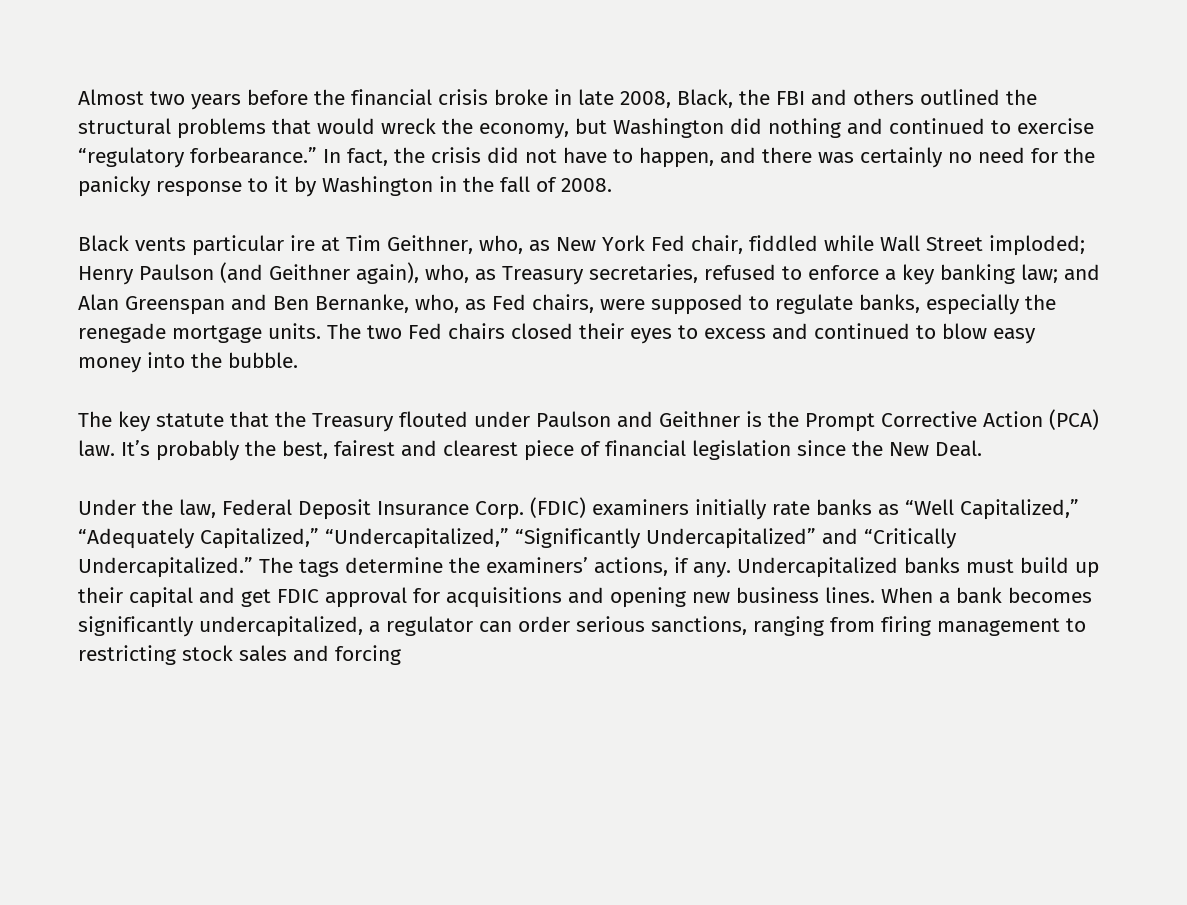Almost two years before the financial crisis broke in late 2008, Black, the FBI and others outlined the structural problems that would wreck the economy, but Washington did nothing and continued to exercise “regulatory forbearance.” In fact, the crisis did not have to happen, and there was certainly no need for the panicky response to it by Washington in the fall of 2008.

Black vents particular ire at Tim Geithner, who, as New York Fed chair, fiddled while Wall Street imploded; Henry Paulson (and Geithner again), who, as Treasury secretaries, refused to enforce a key banking law; and Alan Greenspan and Ben Bernanke, who, as Fed chairs, were supposed to regulate banks, especially the renegade mortgage units. The two Fed chairs closed their eyes to excess and continued to blow easy money into the bubble.

The key statute that the Treasury flouted under Paulson and Geithner is the Prompt Corrective Action (PCA) law. It’s probably the best, fairest and clearest piece of financial legislation since the New Deal.

Under the law, Federal Deposit Insurance Corp. (FDIC) examiners initially rate banks as “Well Capitalized,” “Adequately Capitalized,” “Undercapitalized,” “Significantly Undercapitalized” and “Critically Undercapitalized.” The tags determine the examiners’ actions, if any. Undercapitalized banks must build up their capital and get FDIC approval for acquisitions and opening new business lines. When a bank becomes significantly undercapitalized, a regulator can order serious sanctions, ranging from firing management to restricting stock sales and forcing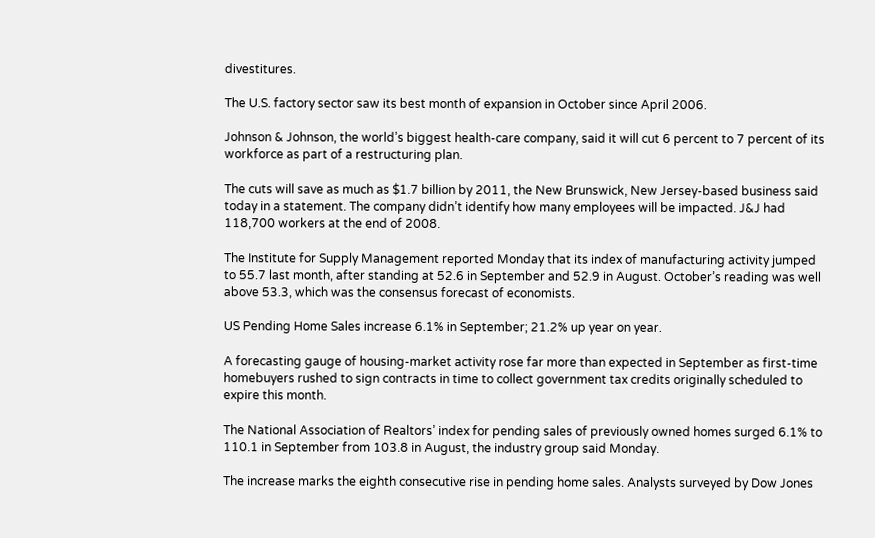divestitures.

The U.S. factory sector saw its best month of expansion in October since April 2006.

Johnson & Johnson, the world’s biggest health-care company, said it will cut 6 percent to 7 percent of its workforce as part of a restructuring plan.

The cuts will save as much as $1.7 billion by 2011, the New Brunswick, New Jersey-based business said today in a statement. The company didn’t identify how many employees will be impacted. J&J had 118,700 workers at the end of 2008.

The Institute for Supply Management reported Monday that its index of manufacturing activity jumped to 55.7 last month, after standing at 52.6 in September and 52.9 in August. October’s reading was well above 53.3, which was the consensus forecast of economists.

US Pending Home Sales increase 6.1% in September; 21.2% up year on year.

A forecasting gauge of housing-market activity rose far more than expected in September as first-time homebuyers rushed to sign contracts in time to collect government tax credits originally scheduled to expire this month.

The National Association of Realtors’ index for pending sales of previously owned homes surged 6.1% to 110.1 in September from 103.8 in August, the industry group said Monday.

The increase marks the eighth consecutive rise in pending home sales. Analysts surveyed by Dow Jones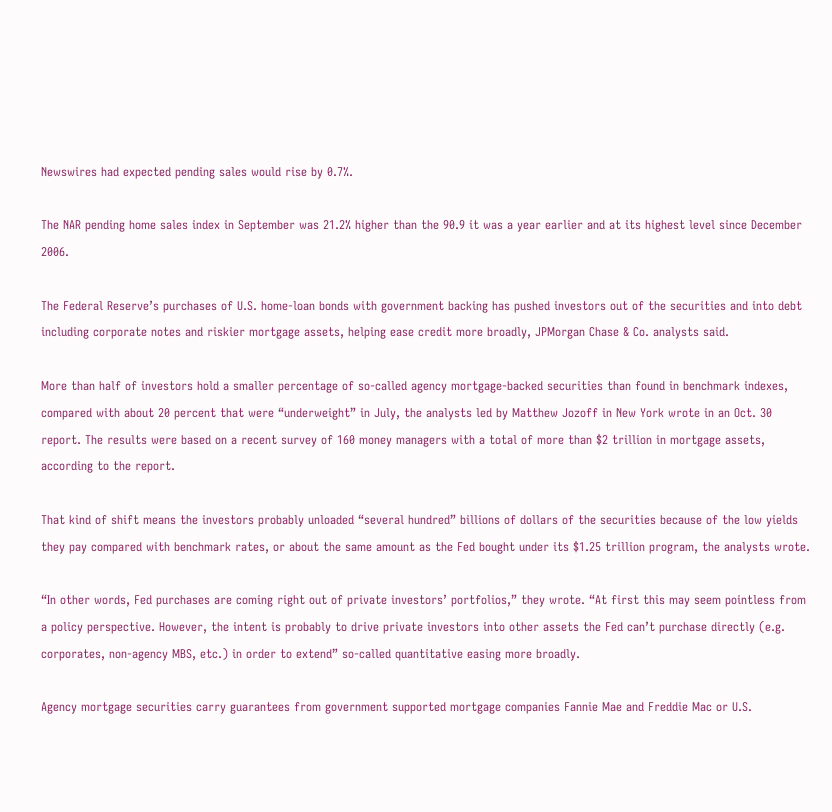Newswires had expected pending sales would rise by 0.7%.

The NAR pending home sales index in September was 21.2% higher than the 90.9 it was a year earlier and at its highest level since December 2006.

The Federal Reserve’s purchases of U.S. home-loan bonds with government backing has pushed investors out of the securities and into debt including corporate notes and riskier mortgage assets, helping ease credit more broadly, JPMorgan Chase & Co. analysts said.

More than half of investors hold a smaller percentage of so-called agency mortgage-backed securities than found in benchmark indexes, compared with about 20 percent that were “underweight” in July, the analysts led by Matthew Jozoff in New York wrote in an Oct. 30 report. The results were based on a recent survey of 160 money managers with a total of more than $2 trillion in mortgage assets, according to the report.

That kind of shift means the investors probably unloaded “several hundred” billions of dollars of the securities because of the low yields they pay compared with benchmark rates, or about the same amount as the Fed bought under its $1.25 trillion program, the analysts wrote.

“In other words, Fed purchases are coming right out of private investors’ portfolios,” they wrote. “At first this may seem pointless from a policy perspective. However, the intent is probably to drive private investors into other assets the Fed can’t purchase directly (e.g. corporates, non-agency MBS, etc.) in order to extend” so-called quantitative easing more broadly.

Agency mortgage securities carry guarantees from government supported mortgage companies Fannie Mae and Freddie Mac or U.S.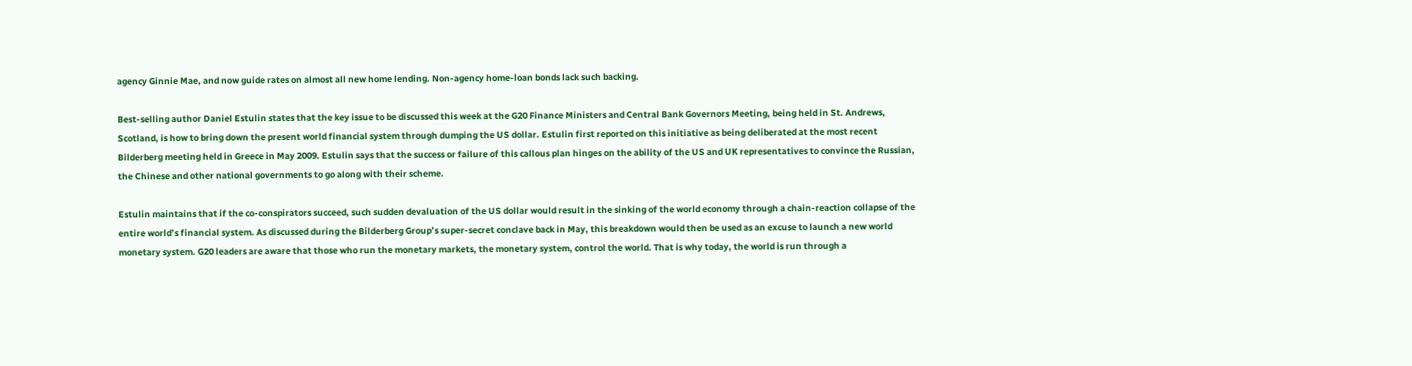agency Ginnie Mae, and now guide rates on almost all new home lending. Non-agency home-loan bonds lack such backing.

Best-selling author Daniel Estulin states that the key issue to be discussed this week at the G20 Finance Ministers and Central Bank Governors Meeting, being held in St. Andrews, Scotland, is how to bring down the present world financial system through dumping the US dollar. Estulin first reported on this initiative as being deliberated at the most recent Bilderberg meeting held in Greece in May 2009. Estulin says that the success or failure of this callous plan hinges on the ability of the US and UK representatives to convince the Russian, the Chinese and other national governments to go along with their scheme.

Estulin maintains that if the co-conspirators succeed, such sudden devaluation of the US dollar would result in the sinking of the world economy through a chain-reaction collapse of the entire world’s financial system. As discussed during the Bilderberg Group’s super-secret conclave back in May, this breakdown would then be used as an excuse to launch a new world monetary system. G20 leaders are aware that those who run the monetary markets, the monetary system, control the world. That is why today, the world is run through a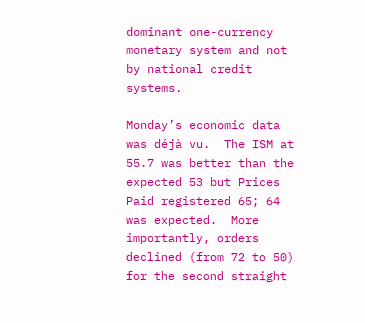dominant one-currency monetary system and not by national credit systems.

Monday’s economic data was déjà vu.  The ISM at 55.7 was better than the expected 53 but Prices Paid registered 65; 64 was expected.  More importantly, orders declined (from 72 to 50) for the second straight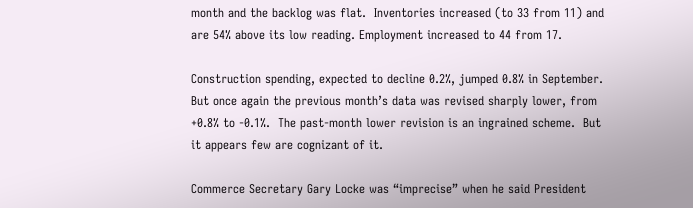month and the backlog was flat.  Inventories increased (to 33 from 11) and are 54% above its low reading. Employment increased to 44 from 17.

Construction spending, expected to decline 0.2%, jumped 0.8% in September.  But once again the previous month’s data was revised sharply lower, from +0.8% to -0.1%.  The past-month lower revision is an ingrained scheme.  But it appears few are cognizant of it.

Commerce Secretary Gary Locke was “imprecise” when he said President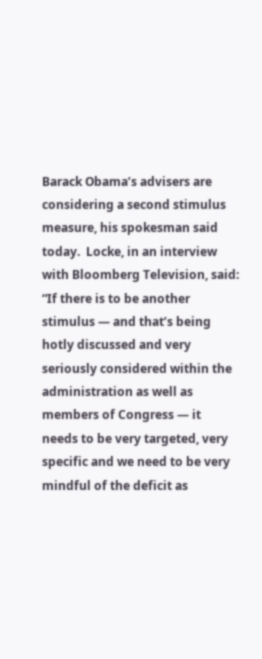Barack Obama’s advisers are considering a second stimulus measure, his spokesman said today.  Locke, in an interview with Bloomberg Television, said: “If there is to be another stimulus — and that’s being hotly discussed and very seriously considered within the administration as well as members of Congress — it needs to be very targeted, very specific and we need to be very mindful of the deficit as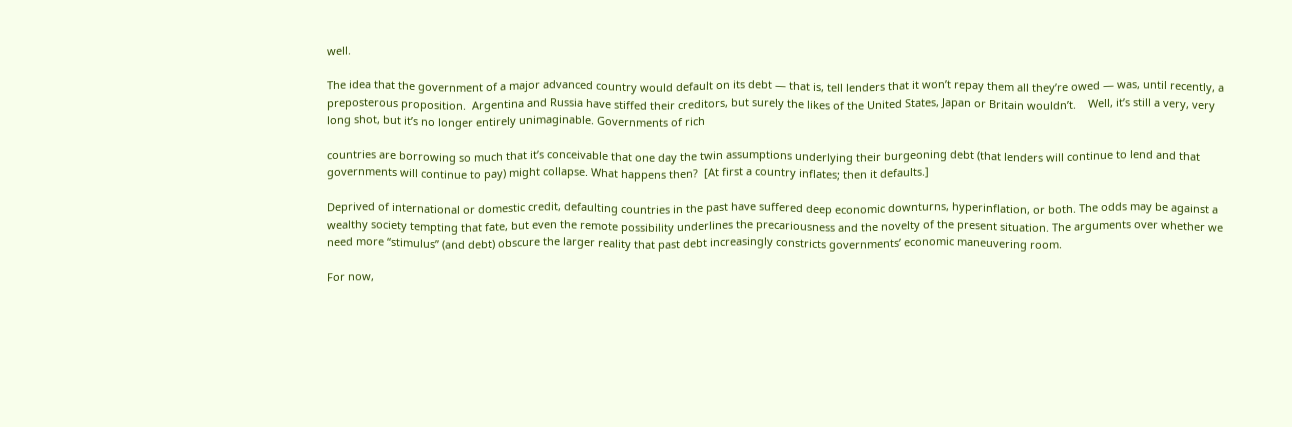well.

The idea that the government of a major advanced country would default on its debt — that is, tell lenders that it won’t repay them all they’re owed — was, until recently, a preposterous proposition.  Argentina and Russia have stiffed their creditors, but surely the likes of the United States, Japan or Britain wouldn’t.    Well, it’s still a very, very long shot, but it’s no longer entirely unimaginable. Governments of rich

countries are borrowing so much that it’s conceivable that one day the twin assumptions underlying their burgeoning debt (that lenders will continue to lend and that governments will continue to pay) might collapse. What happens then?  [At first a country inflates; then it defaults.]

Deprived of international or domestic credit, defaulting countries in the past have suffered deep economic downturns, hyperinflation, or both. The odds may be against a wealthy society tempting that fate, but even the remote possibility underlines the precariousness and the novelty of the present situation. The arguments over whether we need more “stimulus” (and debt) obscure the larger reality that past debt increasingly constricts governments’ economic maneuvering room.

For now,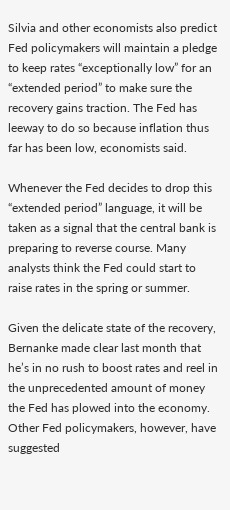Silvia and other economists also predict Fed policymakers will maintain a pledge to keep rates “exceptionally low” for an “extended period” to make sure the recovery gains traction. The Fed has leeway to do so because inflation thus far has been low, economists said.

Whenever the Fed decides to drop this “extended period” language, it will be taken as a signal that the central bank is preparing to reverse course. Many analysts think the Fed could start to raise rates in the spring or summer.

Given the delicate state of the recovery, Bernanke made clear last month that he’s in no rush to boost rates and reel in the unprecedented amount of money the Fed has plowed into the economy. Other Fed policymakers, however, have suggested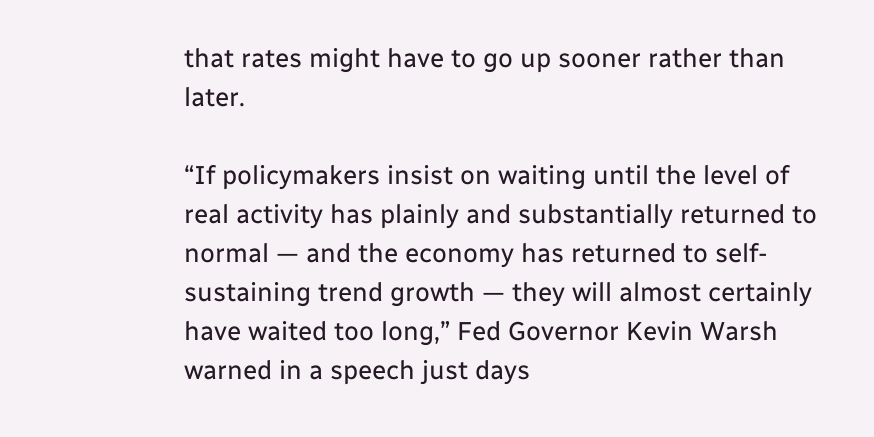that rates might have to go up sooner rather than later.

“If policymakers insist on waiting until the level of real activity has plainly and substantially returned to normal — and the economy has returned to self-sustaining trend growth — they will almost certainly have waited too long,” Fed Governor Kevin Warsh warned in a speech just days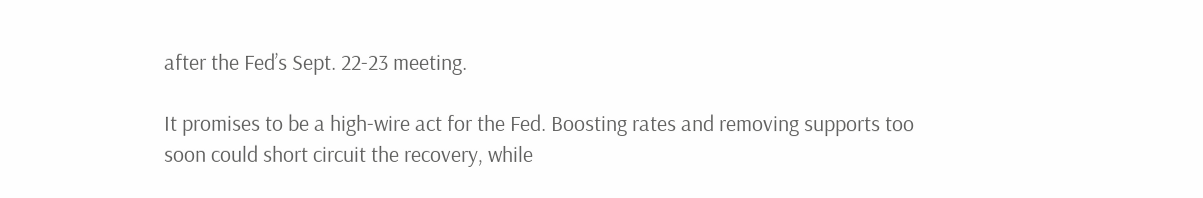after the Fed’s Sept. 22-23 meeting.

It promises to be a high-wire act for the Fed. Boosting rates and removing supports too soon could short circuit the recovery, while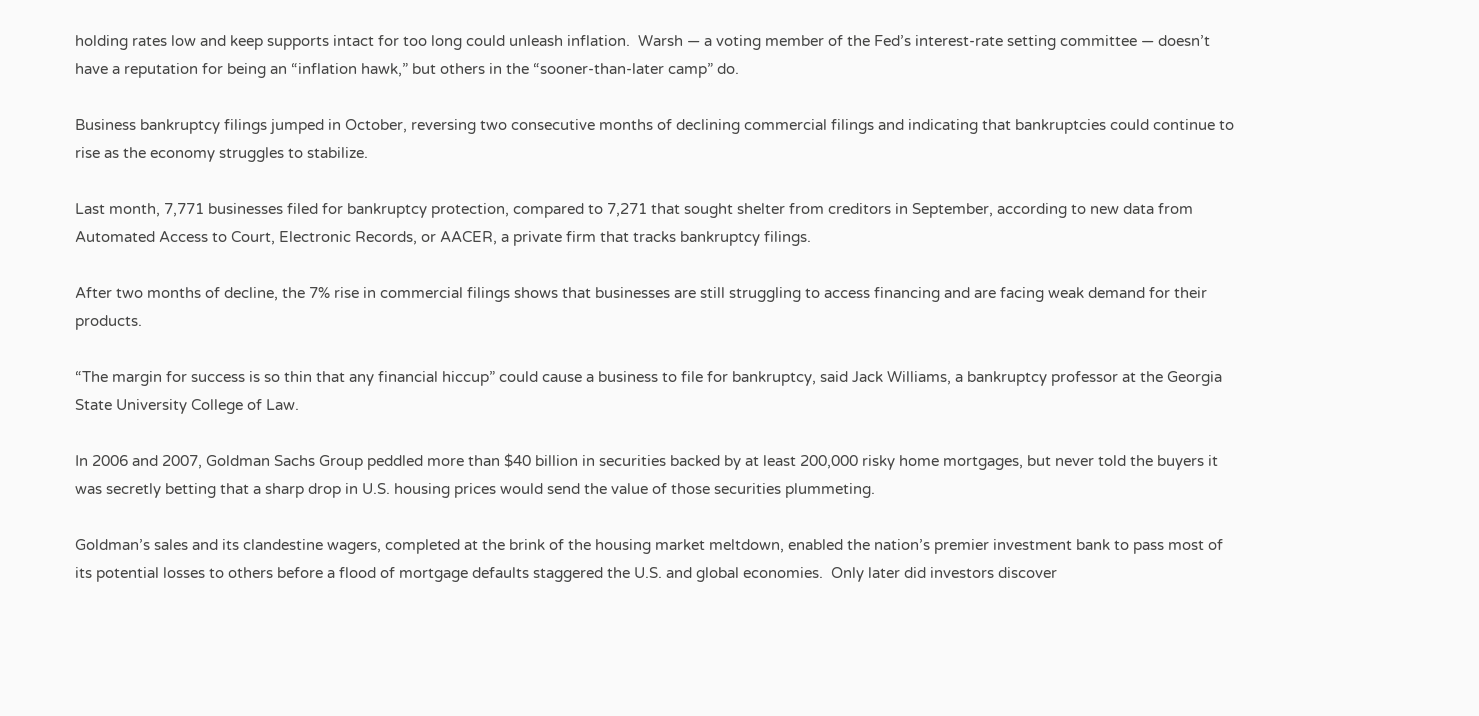holding rates low and keep supports intact for too long could unleash inflation.  Warsh — a voting member of the Fed’s interest-rate setting committee — doesn’t have a reputation for being an “inflation hawk,” but others in the “sooner-than-later camp” do.

Business bankruptcy filings jumped in October, reversing two consecutive months of declining commercial filings and indicating that bankruptcies could continue to rise as the economy struggles to stabilize.

Last month, 7,771 businesses filed for bankruptcy protection, compared to 7,271 that sought shelter from creditors in September, according to new data from Automated Access to Court, Electronic Records, or AACER, a private firm that tracks bankruptcy filings.

After two months of decline, the 7% rise in commercial filings shows that businesses are still struggling to access financing and are facing weak demand for their products.

“The margin for success is so thin that any financial hiccup” could cause a business to file for bankruptcy, said Jack Williams, a bankruptcy professor at the Georgia State University College of Law.

In 2006 and 2007, Goldman Sachs Group peddled more than $40 billion in securities backed by at least 200,000 risky home mortgages, but never told the buyers it was secretly betting that a sharp drop in U.S. housing prices would send the value of those securities plummeting.

Goldman’s sales and its clandestine wagers, completed at the brink of the housing market meltdown, enabled the nation’s premier investment bank to pass most of its potential losses to others before a flood of mortgage defaults staggered the U.S. and global economies.  Only later did investors discover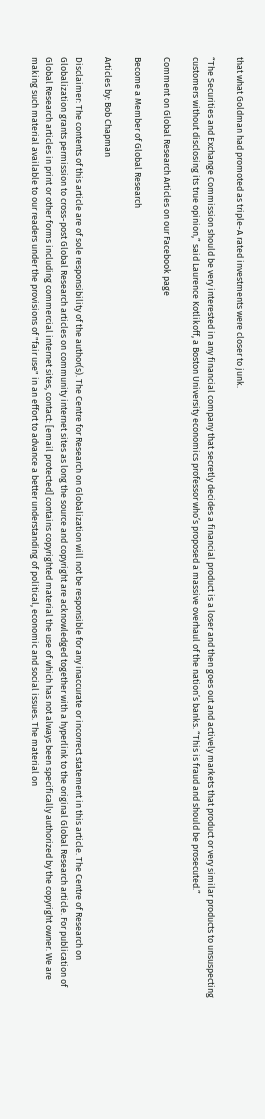that what Goldman had promoted as triple-A rated investments were closer to junk.

“The Securities and Exchange Commission should be very interested in any financial company that secretly decides a financial product is a loser and then goes out and actively markets that product or very similar products to unsuspecting customers without disclosing its true opinion,” said Laurence Kotlikoff, a Boston University economics professor who’s proposed a massive overhaul of the nation’s banks. “This is fraud and should be prosecuted.”

Comment on Global Research Articles on our Facebook page

Become a Member of Global Research

Articles by: Bob Chapman

Disclaimer: The contents of this article are of sole responsibility of the author(s). The Centre for Research on Globalization will not be responsible for any inaccurate or incorrect statement in this article. The Centre of Research on Globalization grants permission to cross-post Global Research articles on community internet sites as long the source and copyright are acknowledged together with a hyperlink to the original Global Research article. For publication of Global Research articles in print or other forms including commercial internet sites, contact: [email protected] contains copyrighted material the use of which has not always been specifically authorized by the copyright owner. We are making such material available to our readers under the provisions of "fair use" in an effort to advance a better understanding of political, economic and social issues. The material on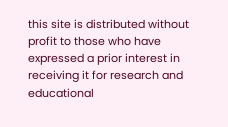this site is distributed without profit to those who have expressed a prior interest in receiving it for research and educational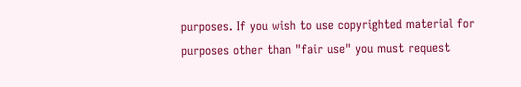purposes. If you wish to use copyrighted material for purposes other than "fair use" you must request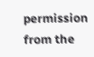permission from the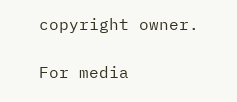copyright owner.

For media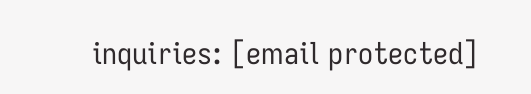inquiries: [email protected]